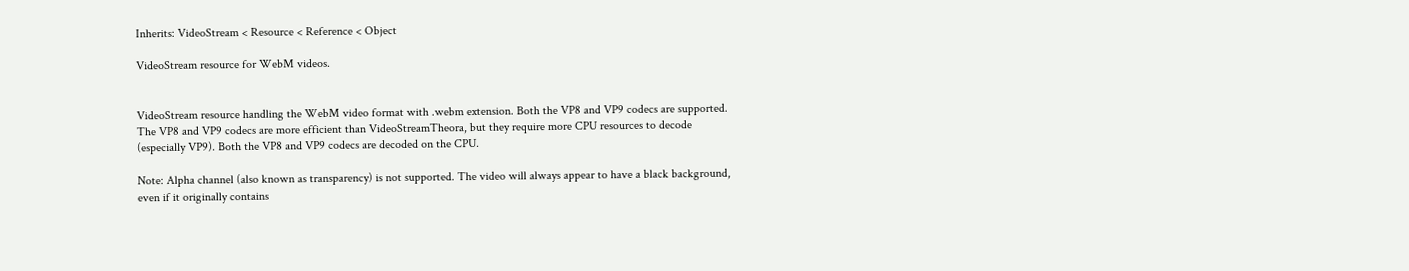Inherits: VideoStream < Resource < Reference < Object

VideoStream resource for WebM videos.


VideoStream resource handling the WebM video format with .webm extension. Both the VP8 and VP9 codecs are supported. The VP8 and VP9 codecs are more efficient than VideoStreamTheora, but they require more CPU resources to decode (especially VP9). Both the VP8 and VP9 codecs are decoded on the CPU.

Note: Alpha channel (also known as transparency) is not supported. The video will always appear to have a black background, even if it originally contains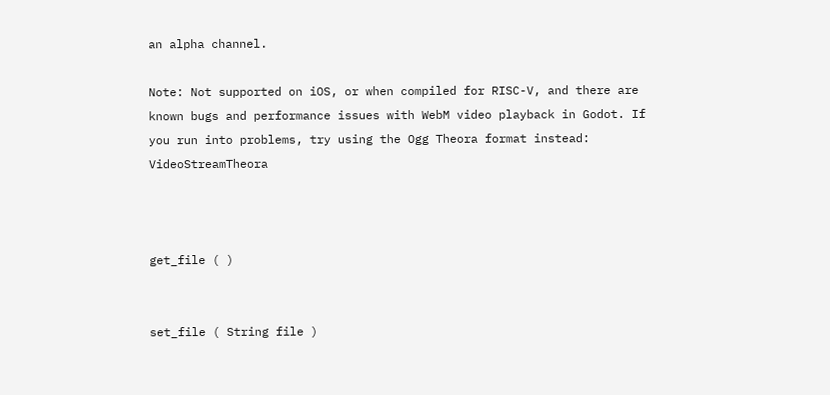an alpha channel.

Note: Not supported on iOS, or when compiled for RISC-V, and there are known bugs and performance issues with WebM video playback in Godot. If you run into problems, try using the Ogg Theora format instead: VideoStreamTheora



get_file ( )


set_file ( String file )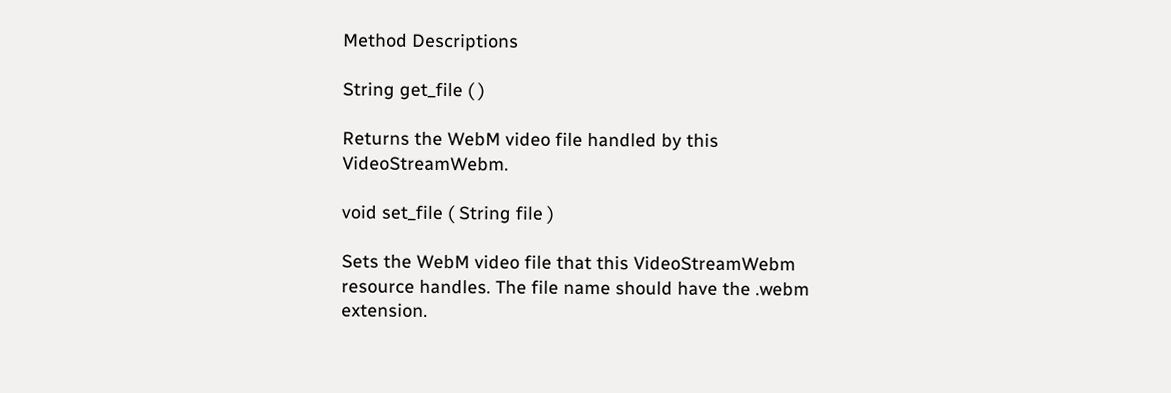Method Descriptions

String get_file ( )

Returns the WebM video file handled by this VideoStreamWebm.

void set_file ( String file )

Sets the WebM video file that this VideoStreamWebm resource handles. The file name should have the .webm extension.